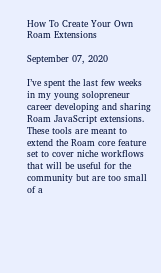How To Create Your Own Roam Extensions

September 07, 2020

I’ve spent the last few weeks in my young solopreneur career developing and sharing Roam JavaScript extensions. These tools are meant to extend the Roam core feature set to cover niche workflows that will be useful for the community but are too small of a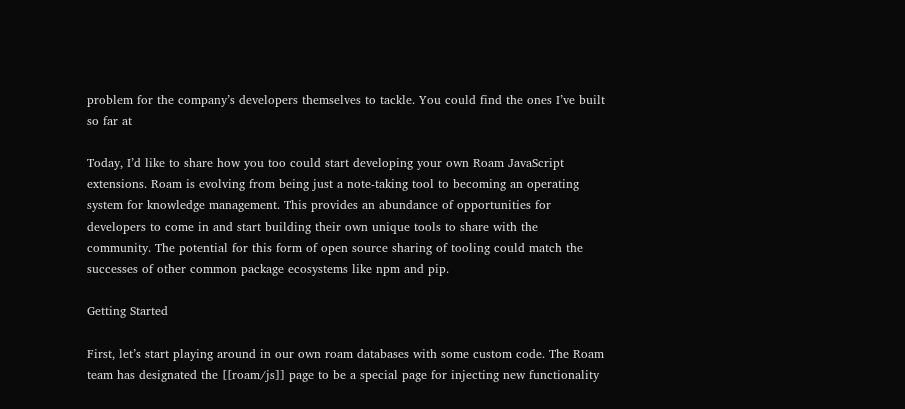problem for the company’s developers themselves to tackle. You could find the ones I’ve built so far at

Today, I’d like to share how you too could start developing your own Roam JavaScript extensions. Roam is evolving from being just a note-taking tool to becoming an operating system for knowledge management. This provides an abundance of opportunities for developers to come in and start building their own unique tools to share with the community. The potential for this form of open source sharing of tooling could match the successes of other common package ecosystems like npm and pip.

Getting Started

First, let’s start playing around in our own roam databases with some custom code. The Roam team has designated the [[roam/js]] page to be a special page for injecting new functionality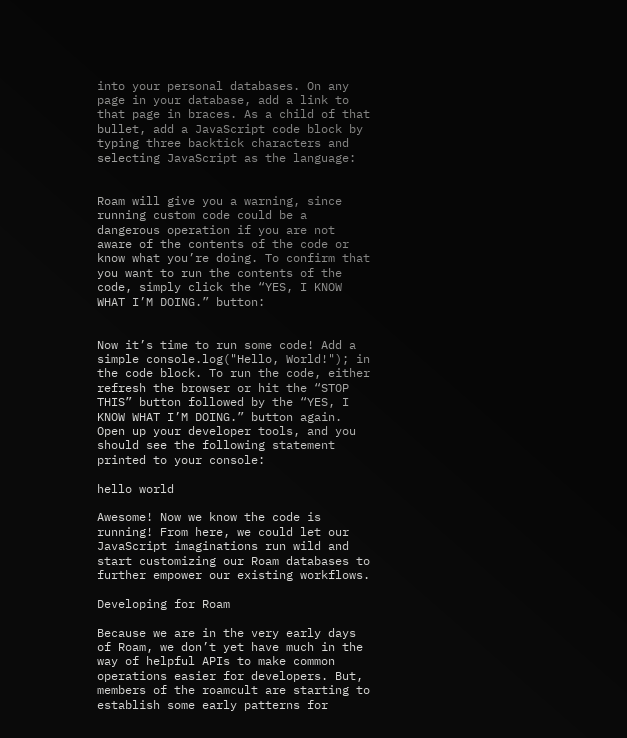into your personal databases. On any page in your database, add a link to that page in braces. As a child of that bullet, add a JavaScript code block by typing three backtick characters and selecting JavaScript as the language:


Roam will give you a warning, since running custom code could be a dangerous operation if you are not aware of the contents of the code or know what you’re doing. To confirm that you want to run the contents of the code, simply click the “YES, I KNOW WHAT I’M DOING.” button:


Now it’s time to run some code! Add a simple console.log("Hello, World!"); in the code block. To run the code, either refresh the browser or hit the “STOP THIS” button followed by the “YES, I KNOW WHAT I’M DOING.” button again. Open up your developer tools, and you should see the following statement printed to your console:

hello world

Awesome! Now we know the code is running! From here, we could let our JavaScript imaginations run wild and start customizing our Roam databases to further empower our existing workflows.

Developing for Roam

Because we are in the very early days of Roam, we don’t yet have much in the way of helpful APIs to make common operations easier for developers. But, members of the roamcult are starting to establish some early patterns for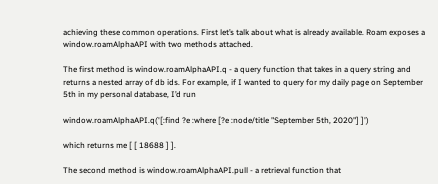achieving these common operations. First let’s talk about what is already available. Roam exposes a window.roamAlphaAPI with two methods attached.

The first method is window.roamAlphaAPI.q - a query function that takes in a query string and returns a nested array of db ids. For example, if I wanted to query for my daily page on September 5th in my personal database, I’d run

window.roamAlphaAPI.q('[:find ?e :where [?e :node/title "September 5th, 2020"] ]')

which returns me [ [ 18688 ] ].

The second method is window.roamAlphaAPI.pull - a retrieval function that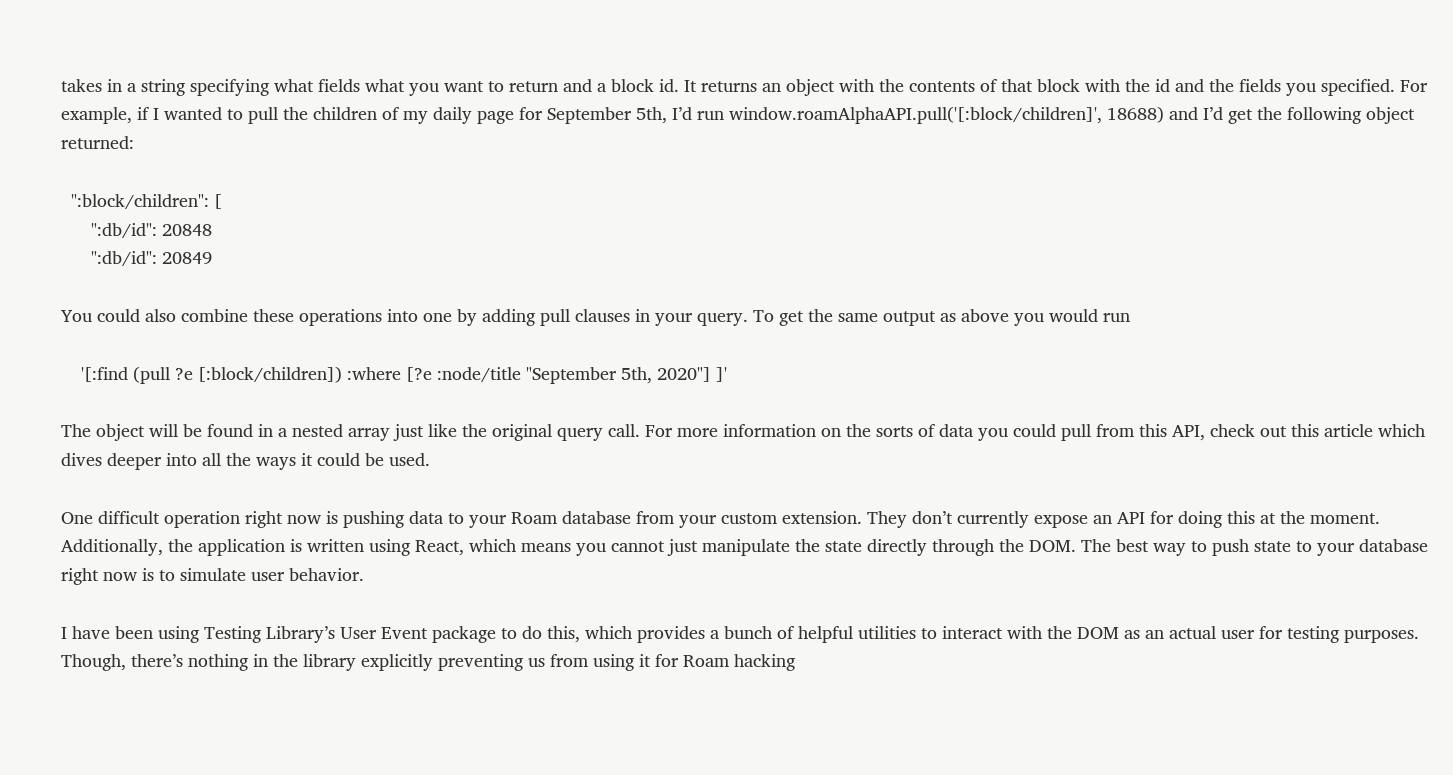takes in a string specifying what fields what you want to return and a block id. It returns an object with the contents of that block with the id and the fields you specified. For example, if I wanted to pull the children of my daily page for September 5th, I’d run window.roamAlphaAPI.pull('[:block/children]', 18688) and I’d get the following object returned:

  ":block/children": [
      ":db/id": 20848
      ":db/id": 20849

You could also combine these operations into one by adding pull clauses in your query. To get the same output as above you would run

    '[:find (pull ?e [:block/children]) :where [?e :node/title "September 5th, 2020"] ]'

The object will be found in a nested array just like the original query call. For more information on the sorts of data you could pull from this API, check out this article which dives deeper into all the ways it could be used.

One difficult operation right now is pushing data to your Roam database from your custom extension. They don’t currently expose an API for doing this at the moment. Additionally, the application is written using React, which means you cannot just manipulate the state directly through the DOM. The best way to push state to your database right now is to simulate user behavior.

I have been using Testing Library’s User Event package to do this, which provides a bunch of helpful utilities to interact with the DOM as an actual user for testing purposes. Though, there’s nothing in the library explicitly preventing us from using it for Roam hacking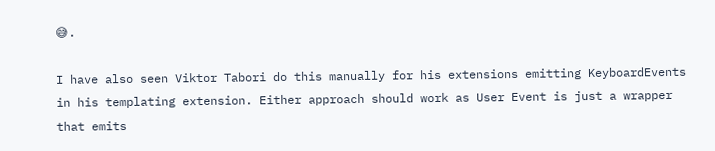😅.

I have also seen Viktor Tabori do this manually for his extensions emitting KeyboardEvents in his templating extension. Either approach should work as User Event is just a wrapper that emits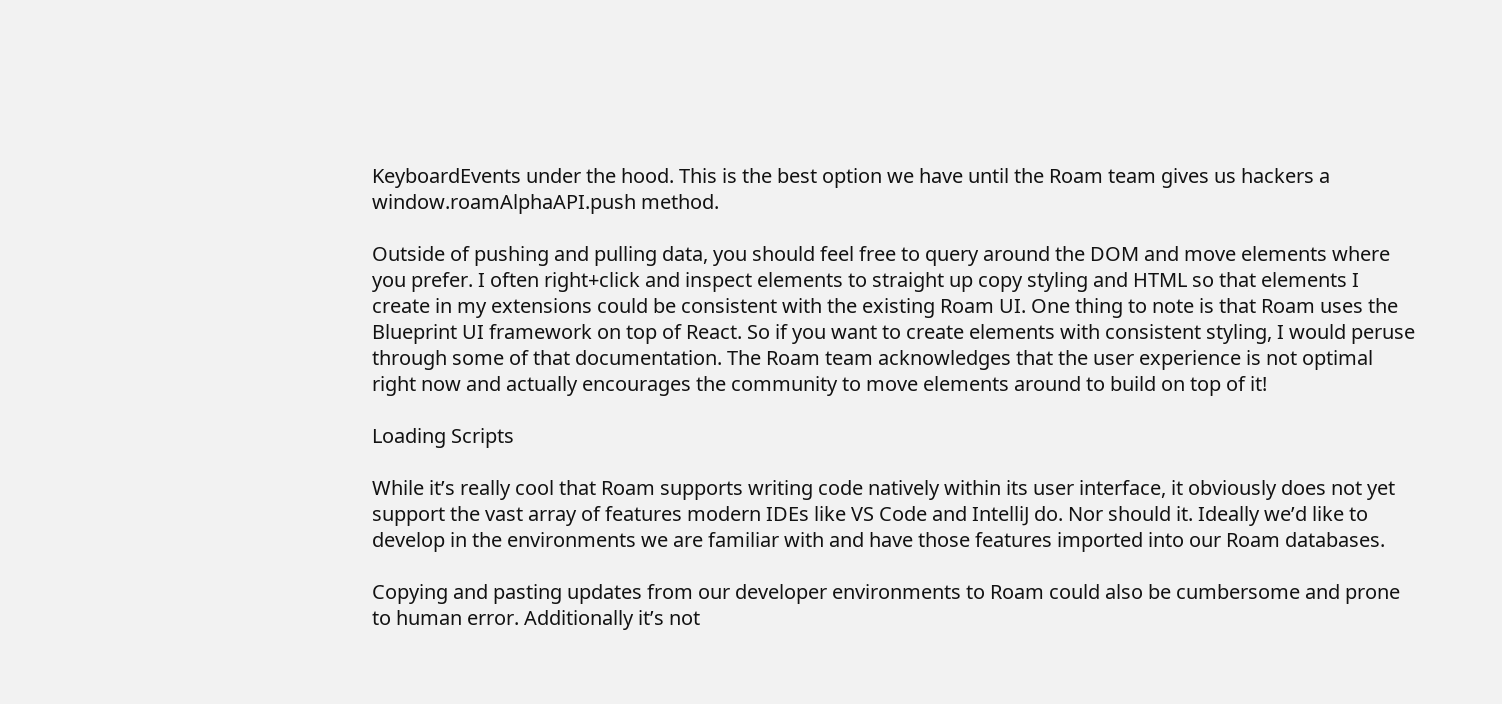KeyboardEvents under the hood. This is the best option we have until the Roam team gives us hackers a window.roamAlphaAPI.push method.

Outside of pushing and pulling data, you should feel free to query around the DOM and move elements where you prefer. I often right+click and inspect elements to straight up copy styling and HTML so that elements I create in my extensions could be consistent with the existing Roam UI. One thing to note is that Roam uses the Blueprint UI framework on top of React. So if you want to create elements with consistent styling, I would peruse through some of that documentation. The Roam team acknowledges that the user experience is not optimal right now and actually encourages the community to move elements around to build on top of it!

Loading Scripts

While it’s really cool that Roam supports writing code natively within its user interface, it obviously does not yet support the vast array of features modern IDEs like VS Code and IntelliJ do. Nor should it. Ideally we’d like to develop in the environments we are familiar with and have those features imported into our Roam databases.

Copying and pasting updates from our developer environments to Roam could also be cumbersome and prone to human error. Additionally it’s not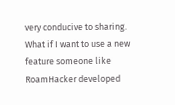very conducive to sharing. What if I want to use a new feature someone like RoamHacker developed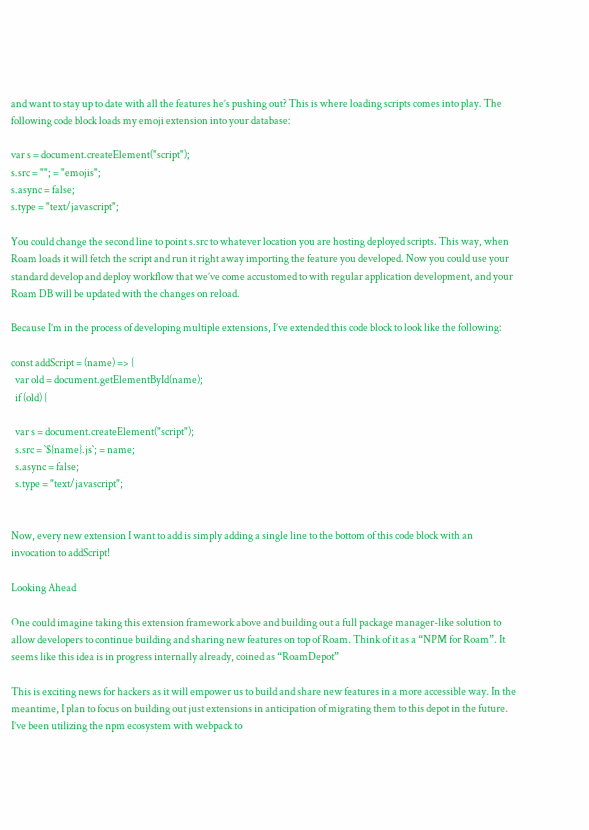and want to stay up to date with all the features he’s pushing out? This is where loading scripts comes into play. The following code block loads my emoji extension into your database:

var s = document.createElement("script");
s.src = ""; = "emojis";
s.async = false;
s.type = "text/javascript";

You could change the second line to point s.src to whatever location you are hosting deployed scripts. This way, when Roam loads it will fetch the script and run it right away importing the feature you developed. Now you could use your standard develop and deploy workflow that we’ve come accustomed to with regular application development, and your Roam DB will be updated with the changes on reload.

Because I’m in the process of developing multiple extensions, I’ve extended this code block to look like the following:

const addScript = (name) => {
  var old = document.getElementById(name);
  if (old) {

  var s = document.createElement("script");
  s.src = `${name}.js`; = name;
  s.async = false;
  s.type = "text/javascript";


Now, every new extension I want to add is simply adding a single line to the bottom of this code block with an invocation to addScript!

Looking Ahead

One could imagine taking this extension framework above and building out a full package manager-like solution to allow developers to continue building and sharing new features on top of Roam. Think of it as a “NPM for Roam”. It seems like this idea is in progress internally already, coined as “RoamDepot”

This is exciting news for hackers as it will empower us to build and share new features in a more accessible way. In the meantime, I plan to focus on building out just extensions in anticipation of migrating them to this depot in the future. I’ve been utilizing the npm ecosystem with webpack to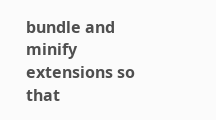bundle and minify extensions so that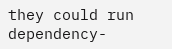they could run dependency-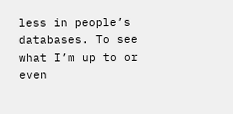less in people’s databases. To see what I’m up to or even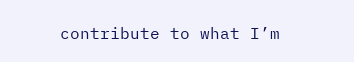contribute to what I’m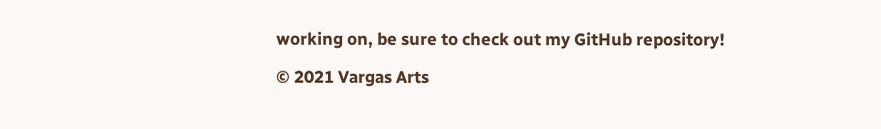working on, be sure to check out my GitHub repository!

© 2021 Vargas Arts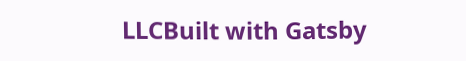LLCBuilt with Gatsby